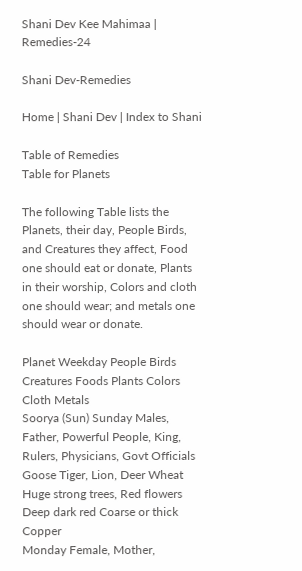Shani Dev Kee Mahimaa | Remedies-24

Shani Dev-Remedies

Home | Shani Dev | Index to Shani

Table of Remedies
Table for Planets

The following Table lists the Planets, their day, People Birds, and Creatures they affect, Food one should eat or donate, Plants in their worship, Colors and cloth one should wear; and metals one should wear or donate.

Planet Weekday People Birds Creatures Foods Plants Colors Cloth Metals
Soorya (Sun) Sunday Males, Father, Powerful People, King, Rulers, Physicians, Govt Officials Goose Tiger, Lion, Deer Wheat Huge strong trees, Red flowers Deep dark red Coarse or thick Copper
Monday Female, Mother,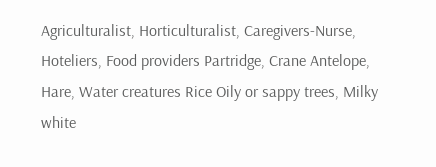Agriculturalist, Horticulturalist, Caregivers-Nurse, Hoteliers, Food providers Partridge, Crane Antelope, Hare, Water creatures Rice Oily or sappy trees, Milky white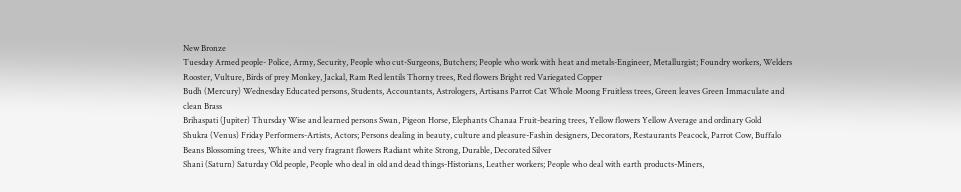New Bronze
Tuesday Armed people- Police, Army, Security, People who cut-Surgeons, Butchers; People who work with heat and metals-Engineer, Metallurgist; Foundry workers, Welders Rooster, Vulture, Birds of prey Monkey, Jackal, Ram Red lentils Thorny trees, Red flowers Bright red Variegated Copper
Budh (Mercury) Wednesday Educated persons, Students, Accountants, Astrologers, Artisans Parrot Cat Whole Moong Fruitless trees, Green leaves Green Immaculate and clean Brass
Brihaspati (Jupiter) Thursday Wise and learned persons Swan, Pigeon Horse, Elephants Chanaa Fruit-bearing trees, Yellow flowers Yellow Average and ordinary Gold
Shukra (Venus) Friday Performers-Artists, Actors; Persons dealing in beauty, culture and pleasure-Fashin designers, Decorators, Restaurants Peacock, Parrot Cow, Buffalo Beans Blossoming trees, White and very fragrant flowers Radiant white Strong, Durable, Decorated Silver
Shani (Saturn) Saturday Old people, People who deal in old and dead things-Historians, Leather workers; People who deal with earth products-Miners,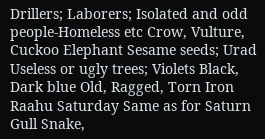Drillers; Laborers; Isolated and odd people-Homeless etc Crow, Vulture, Cuckoo Elephant Sesame seeds; Urad Useless or ugly trees; Violets Black, Dark blue Old, Ragged, Torn Iron
Raahu Saturday Same as for Saturn Gull Snake,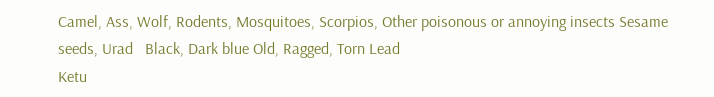Camel, Ass, Wolf, Rodents, Mosquitoes, Scorpios, Other poisonous or annoying insects Sesame seeds, Urad   Black, Dark blue Old, Ragged, Torn Lead
Ketu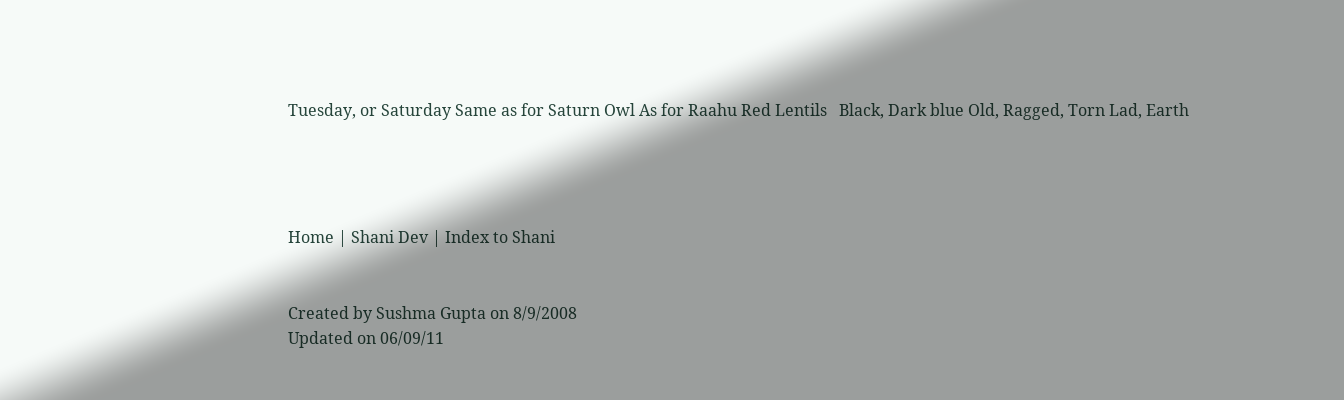Tuesday, or Saturday Same as for Saturn Owl As for Raahu Red Lentils   Black, Dark blue Old, Ragged, Torn Lad, Earth




Home | Shani Dev | Index to Shani


Created by Sushma Gupta on 8/9/2008
Updated on 06/09/11